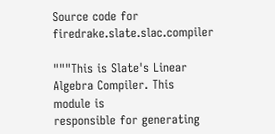Source code for firedrake.slate.slac.compiler

"""This is Slate's Linear Algebra Compiler. This module is
responsible for generating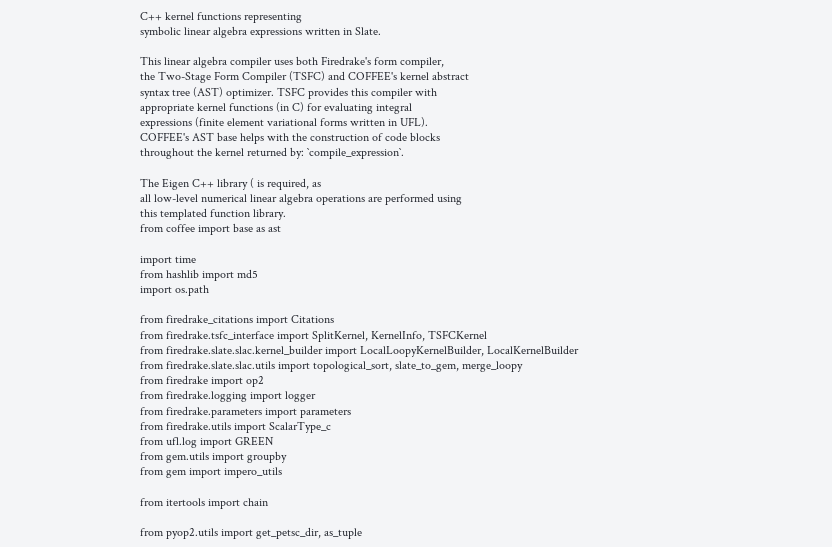C++ kernel functions representing
symbolic linear algebra expressions written in Slate.

This linear algebra compiler uses both Firedrake's form compiler,
the Two-Stage Form Compiler (TSFC) and COFFEE's kernel abstract
syntax tree (AST) optimizer. TSFC provides this compiler with
appropriate kernel functions (in C) for evaluating integral
expressions (finite element variational forms written in UFL).
COFFEE's AST base helps with the construction of code blocks
throughout the kernel returned by: `compile_expression`.

The Eigen C++ library ( is required, as
all low-level numerical linear algebra operations are performed using
this templated function library.
from coffee import base as ast

import time
from hashlib import md5
import os.path

from firedrake_citations import Citations
from firedrake.tsfc_interface import SplitKernel, KernelInfo, TSFCKernel
from firedrake.slate.slac.kernel_builder import LocalLoopyKernelBuilder, LocalKernelBuilder
from firedrake.slate.slac.utils import topological_sort, slate_to_gem, merge_loopy
from firedrake import op2
from firedrake.logging import logger
from firedrake.parameters import parameters
from firedrake.utils import ScalarType_c
from ufl.log import GREEN
from gem.utils import groupby
from gem import impero_utils

from itertools import chain

from pyop2.utils import get_petsc_dir, as_tuple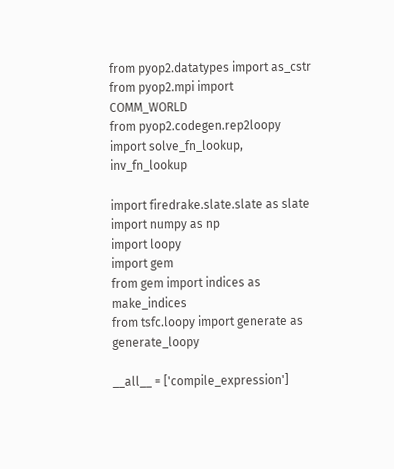from pyop2.datatypes import as_cstr
from pyop2.mpi import COMM_WORLD
from pyop2.codegen.rep2loopy import solve_fn_lookup, inv_fn_lookup

import firedrake.slate.slate as slate
import numpy as np
import loopy
import gem
from gem import indices as make_indices
from tsfc.loopy import generate as generate_loopy

__all__ = ['compile_expression']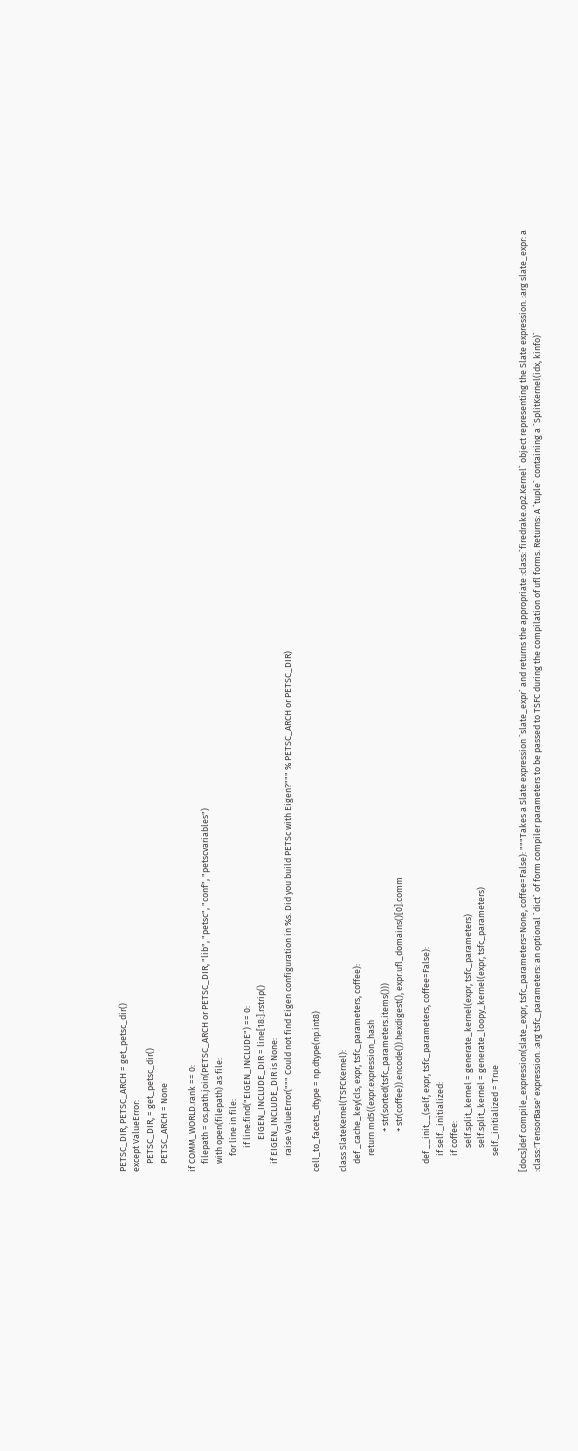PETSC_DIR, PETSC_ARCH = get_petsc_dir()
except ValueError:
    PETSC_DIR, = get_petsc_dir()
    PETSC_ARCH = None

if COMM_WORLD.rank == 0:
    filepath = os.path.join(PETSC_ARCH or PETSC_DIR, "lib", "petsc", "conf", "petscvariables")
    with open(filepath) as file:
        for line in file:
            if line.find("EIGEN_INCLUDE") == 0:
                EIGEN_INCLUDE_DIR = line[18:].rstrip()
    if EIGEN_INCLUDE_DIR is None:
        raise ValueError(""" Could not find Eigen configuration in %s. Did you build PETSc with Eigen?""" % PETSC_ARCH or PETSC_DIR)

cell_to_facets_dtype = np.dtype(np.int8)

class SlateKernel(TSFCKernel):
    def _cache_key(cls, expr, tsfc_parameters, coffee):
        return md5((expr.expression_hash
                    + str(sorted(tsfc_parameters.items()))
                    + str(coffee)).encode()).hexdigest(), expr.ufl_domains()[0].comm

    def __init__(self, expr, tsfc_parameters, coffee=False):
        if self._initialized:
        if coffee:
            self.split_kernel = generate_kernel(expr, tsfc_parameters)
            self.split_kernel = generate_loopy_kernel(expr, tsfc_parameters)
        self._initialized = True

[docs]def compile_expression(slate_expr, tsfc_parameters=None, coffee=False): """Takes a Slate expression `slate_expr` and returns the appropriate :class:`firedrake.op2.Kernel` object representing the Slate expression. :arg slate_expr: a :class:'TensorBase' expression. :arg tsfc_parameters: an optional `dict` of form compiler parameters to be passed to TSFC during the compilation of ufl forms. Returns: A `tuple` containing a `SplitKernel(idx, kinfo)`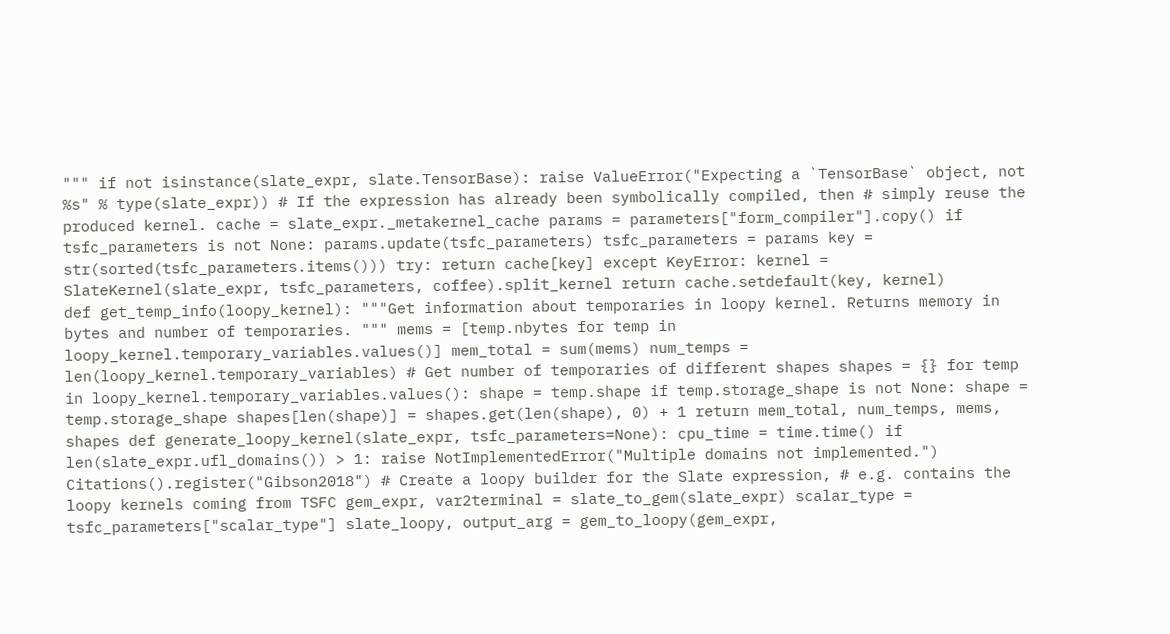""" if not isinstance(slate_expr, slate.TensorBase): raise ValueError("Expecting a `TensorBase` object, not %s" % type(slate_expr)) # If the expression has already been symbolically compiled, then # simply reuse the produced kernel. cache = slate_expr._metakernel_cache params = parameters["form_compiler"].copy() if tsfc_parameters is not None: params.update(tsfc_parameters) tsfc_parameters = params key = str(sorted(tsfc_parameters.items())) try: return cache[key] except KeyError: kernel = SlateKernel(slate_expr, tsfc_parameters, coffee).split_kernel return cache.setdefault(key, kernel)
def get_temp_info(loopy_kernel): """Get information about temporaries in loopy kernel. Returns memory in bytes and number of temporaries. """ mems = [temp.nbytes for temp in loopy_kernel.temporary_variables.values()] mem_total = sum(mems) num_temps = len(loopy_kernel.temporary_variables) # Get number of temporaries of different shapes shapes = {} for temp in loopy_kernel.temporary_variables.values(): shape = temp.shape if temp.storage_shape is not None: shape = temp.storage_shape shapes[len(shape)] = shapes.get(len(shape), 0) + 1 return mem_total, num_temps, mems, shapes def generate_loopy_kernel(slate_expr, tsfc_parameters=None): cpu_time = time.time() if len(slate_expr.ufl_domains()) > 1: raise NotImplementedError("Multiple domains not implemented.") Citations().register("Gibson2018") # Create a loopy builder for the Slate expression, # e.g. contains the loopy kernels coming from TSFC gem_expr, var2terminal = slate_to_gem(slate_expr) scalar_type = tsfc_parameters["scalar_type"] slate_loopy, output_arg = gem_to_loopy(gem_expr,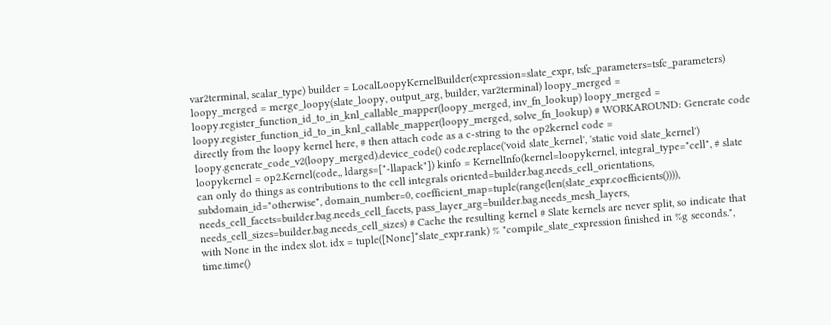var2terminal, scalar_type) builder = LocalLoopyKernelBuilder(expression=slate_expr, tsfc_parameters=tsfc_parameters) loopy_merged = merge_loopy(slate_loopy, output_arg, builder, var2terminal) loopy_merged = loopy.register_function_id_to_in_knl_callable_mapper(loopy_merged, inv_fn_lookup) loopy_merged = loopy.register_function_id_to_in_knl_callable_mapper(loopy_merged, solve_fn_lookup) # WORKAROUND: Generate code directly from the loopy kernel here, # then attach code as a c-string to the op2kernel code = loopy.generate_code_v2(loopy_merged).device_code() code.replace('void slate_kernel', 'static void slate_kernel') loopykernel = op2.Kernel(code,, ldargs=["-llapack"]) kinfo = KernelInfo(kernel=loopykernel, integral_type="cell", # slate can only do things as contributions to the cell integrals oriented=builder.bag.needs_cell_orientations, subdomain_id="otherwise", domain_number=0, coefficient_map=tuple(range(len(slate_expr.coefficients()))), needs_cell_facets=builder.bag.needs_cell_facets, pass_layer_arg=builder.bag.needs_mesh_layers, needs_cell_sizes=builder.bag.needs_cell_sizes) # Cache the resulting kernel # Slate kernels are never split, so indicate that with None in the index slot. idx = tuple([None]*slate_expr.rank) % "compile_slate_expression finished in %g seconds.", time.time()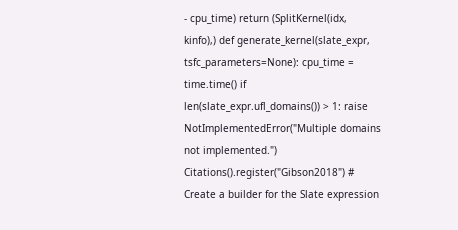- cpu_time) return (SplitKernel(idx, kinfo),) def generate_kernel(slate_expr, tsfc_parameters=None): cpu_time = time.time() if len(slate_expr.ufl_domains()) > 1: raise NotImplementedError("Multiple domains not implemented.") Citations().register("Gibson2018") # Create a builder for the Slate expression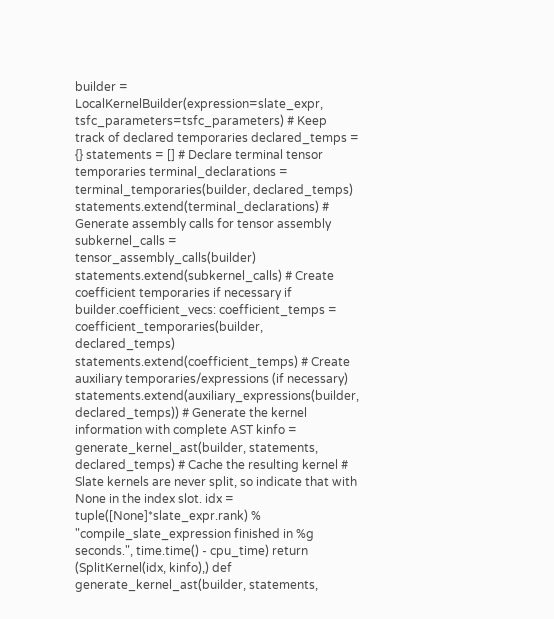builder = LocalKernelBuilder(expression=slate_expr, tsfc_parameters=tsfc_parameters) # Keep track of declared temporaries declared_temps = {} statements = [] # Declare terminal tensor temporaries terminal_declarations = terminal_temporaries(builder, declared_temps) statements.extend(terminal_declarations) # Generate assembly calls for tensor assembly subkernel_calls = tensor_assembly_calls(builder) statements.extend(subkernel_calls) # Create coefficient temporaries if necessary if builder.coefficient_vecs: coefficient_temps = coefficient_temporaries(builder, declared_temps) statements.extend(coefficient_temps) # Create auxiliary temporaries/expressions (if necessary) statements.extend(auxiliary_expressions(builder, declared_temps)) # Generate the kernel information with complete AST kinfo = generate_kernel_ast(builder, statements, declared_temps) # Cache the resulting kernel # Slate kernels are never split, so indicate that with None in the index slot. idx = tuple([None]*slate_expr.rank) % "compile_slate_expression finished in %g seconds.", time.time() - cpu_time) return (SplitKernel(idx, kinfo),) def generate_kernel_ast(builder, statements,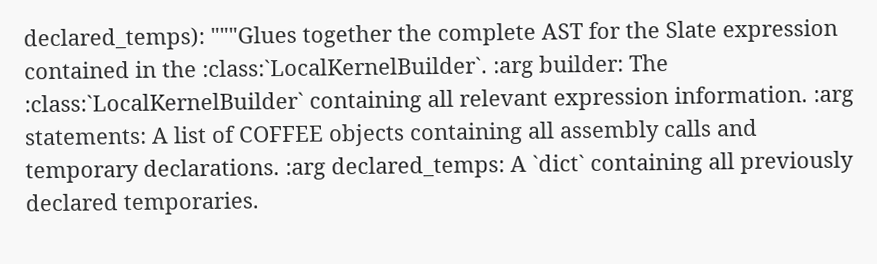declared_temps): """Glues together the complete AST for the Slate expression contained in the :class:`LocalKernelBuilder`. :arg builder: The :class:`LocalKernelBuilder` containing all relevant expression information. :arg statements: A list of COFFEE objects containing all assembly calls and temporary declarations. :arg declared_temps: A `dict` containing all previously declared temporaries.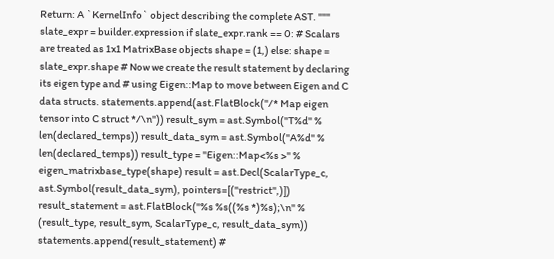Return: A `KernelInfo` object describing the complete AST. """ slate_expr = builder.expression if slate_expr.rank == 0: # Scalars are treated as 1x1 MatrixBase objects shape = (1,) else: shape = slate_expr.shape # Now we create the result statement by declaring its eigen type and # using Eigen::Map to move between Eigen and C data structs. statements.append(ast.FlatBlock("/* Map eigen tensor into C struct */\n")) result_sym = ast.Symbol("T%d" % len(declared_temps)) result_data_sym = ast.Symbol("A%d" % len(declared_temps)) result_type = "Eigen::Map<%s >" % eigen_matrixbase_type(shape) result = ast.Decl(ScalarType_c, ast.Symbol(result_data_sym), pointers=[("restrict",)]) result_statement = ast.FlatBlock("%s %s((%s *)%s);\n" % (result_type, result_sym, ScalarType_c, result_data_sym)) statements.append(result_statement) #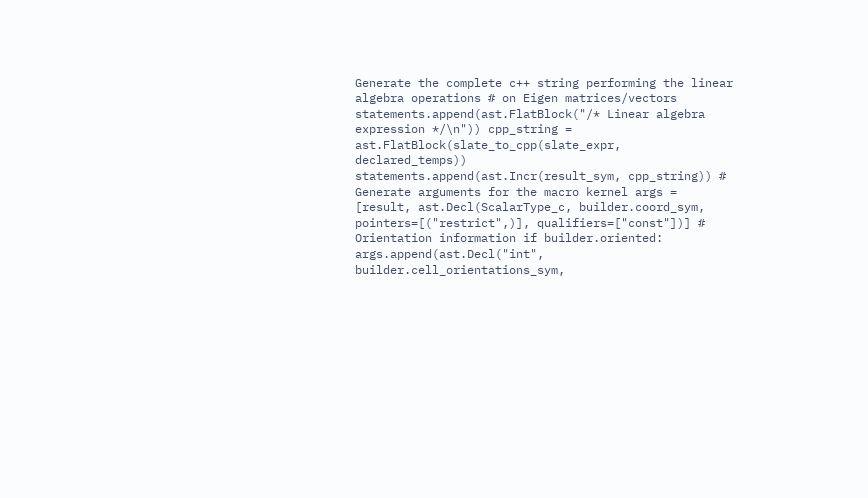Generate the complete c++ string performing the linear algebra operations # on Eigen matrices/vectors statements.append(ast.FlatBlock("/* Linear algebra expression */\n")) cpp_string = ast.FlatBlock(slate_to_cpp(slate_expr, declared_temps)) statements.append(ast.Incr(result_sym, cpp_string)) # Generate arguments for the macro kernel args = [result, ast.Decl(ScalarType_c, builder.coord_sym, pointers=[("restrict",)], qualifiers=["const"])] # Orientation information if builder.oriented: args.append(ast.Decl("int", builder.cell_orientations_sym,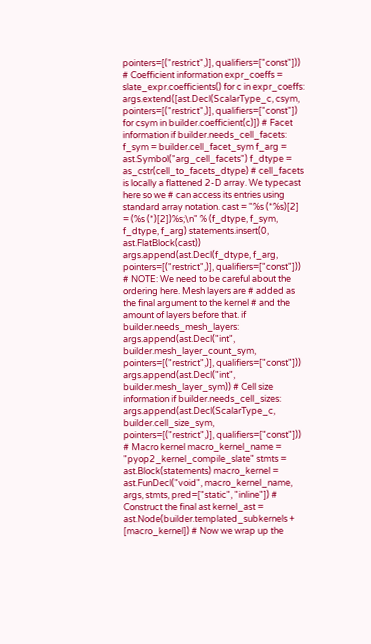pointers=[("restrict",)], qualifiers=["const"])) # Coefficient information expr_coeffs = slate_expr.coefficients() for c in expr_coeffs: args.extend([ast.Decl(ScalarType_c, csym, pointers=[("restrict",)], qualifiers=["const"]) for csym in builder.coefficient(c)]) # Facet information if builder.needs_cell_facets: f_sym = builder.cell_facet_sym f_arg = ast.Symbol("arg_cell_facets") f_dtype = as_cstr(cell_to_facets_dtype) # cell_facets is locally a flattened 2-D array. We typecast here so we # can access its entries using standard array notation. cast = "%s (*%s)[2] = (%s (*)[2])%s;\n" % (f_dtype, f_sym, f_dtype, f_arg) statements.insert(0, ast.FlatBlock(cast)) args.append(ast.Decl(f_dtype, f_arg, pointers=[("restrict",)], qualifiers=["const"])) # NOTE: We need to be careful about the ordering here. Mesh layers are # added as the final argument to the kernel # and the amount of layers before that. if builder.needs_mesh_layers: args.append(ast.Decl("int", builder.mesh_layer_count_sym, pointers=[("restrict",)], qualifiers=["const"])) args.append(ast.Decl("int", builder.mesh_layer_sym)) # Cell size information if builder.needs_cell_sizes: args.append(ast.Decl(ScalarType_c, builder.cell_size_sym, pointers=[("restrict",)], qualifiers=["const"])) # Macro kernel macro_kernel_name = "pyop2_kernel_compile_slate" stmts = ast.Block(statements) macro_kernel = ast.FunDecl("void", macro_kernel_name, args, stmts, pred=["static", "inline"]) # Construct the final ast kernel_ast = ast.Node(builder.templated_subkernels + [macro_kernel]) # Now we wrap up the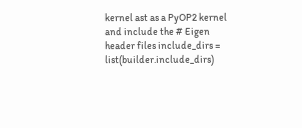kernel ast as a PyOP2 kernel and include the # Eigen header files include_dirs = list(builder.include_dirs)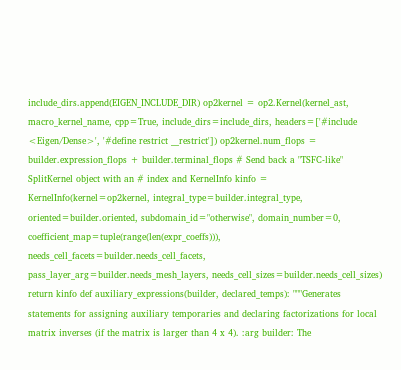include_dirs.append(EIGEN_INCLUDE_DIR) op2kernel = op2.Kernel(kernel_ast, macro_kernel_name, cpp=True, include_dirs=include_dirs, headers=['#include <Eigen/Dense>', '#define restrict __restrict']) op2kernel.num_flops = builder.expression_flops + builder.terminal_flops # Send back a "TSFC-like" SplitKernel object with an # index and KernelInfo kinfo = KernelInfo(kernel=op2kernel, integral_type=builder.integral_type, oriented=builder.oriented, subdomain_id="otherwise", domain_number=0, coefficient_map=tuple(range(len(expr_coeffs))), needs_cell_facets=builder.needs_cell_facets, pass_layer_arg=builder.needs_mesh_layers, needs_cell_sizes=builder.needs_cell_sizes) return kinfo def auxiliary_expressions(builder, declared_temps): """Generates statements for assigning auxiliary temporaries and declaring factorizations for local matrix inverses (if the matrix is larger than 4 x 4). :arg builder: The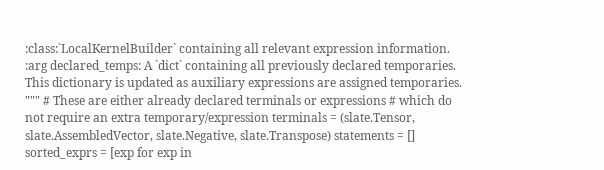:class:`LocalKernelBuilder` containing all relevant expression information. :arg declared_temps: A `dict` containing all previously declared temporaries. This dictionary is updated as auxiliary expressions are assigned temporaries. """ # These are either already declared terminals or expressions # which do not require an extra temporary/expression terminals = (slate.Tensor, slate.AssembledVector, slate.Negative, slate.Transpose) statements = [] sorted_exprs = [exp for exp in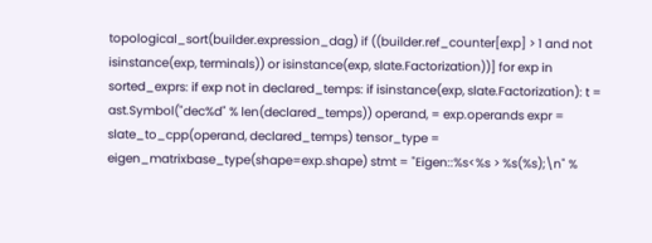topological_sort(builder.expression_dag) if ((builder.ref_counter[exp] > 1 and not isinstance(exp, terminals)) or isinstance(exp, slate.Factorization))] for exp in sorted_exprs: if exp not in declared_temps: if isinstance(exp, slate.Factorization): t = ast.Symbol("dec%d" % len(declared_temps)) operand, = exp.operands expr = slate_to_cpp(operand, declared_temps) tensor_type = eigen_matrixbase_type(shape=exp.shape) stmt = "Eigen::%s<%s > %s(%s);\n" %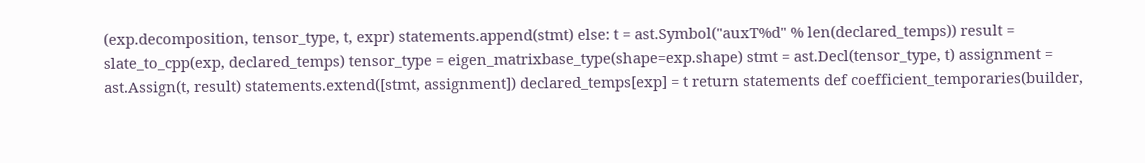(exp.decomposition, tensor_type, t, expr) statements.append(stmt) else: t = ast.Symbol("auxT%d" % len(declared_temps)) result = slate_to_cpp(exp, declared_temps) tensor_type = eigen_matrixbase_type(shape=exp.shape) stmt = ast.Decl(tensor_type, t) assignment = ast.Assign(t, result) statements.extend([stmt, assignment]) declared_temps[exp] = t return statements def coefficient_temporaries(builder,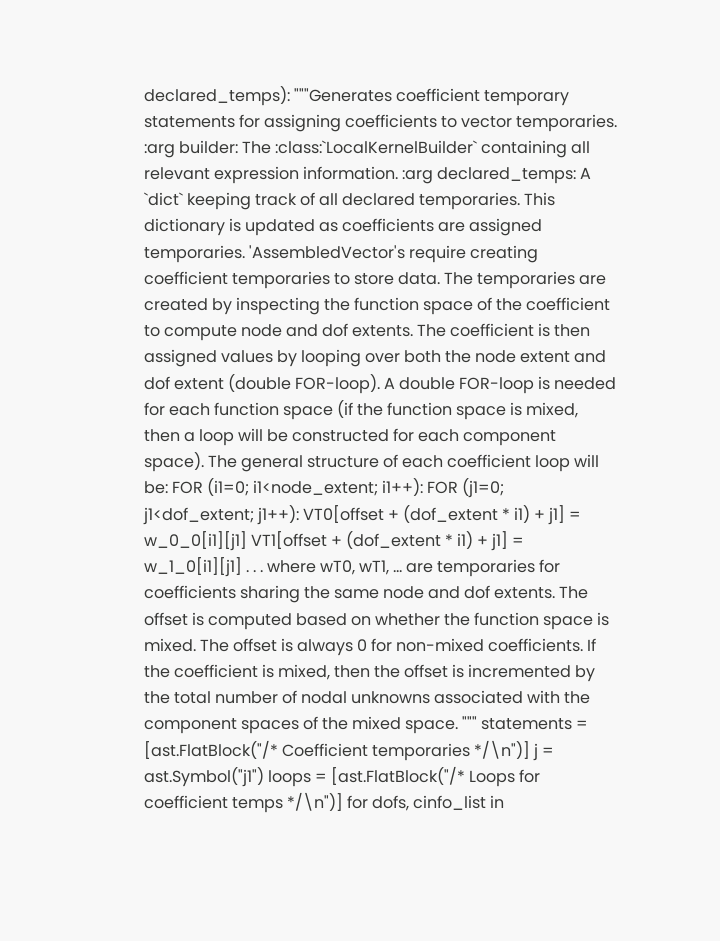declared_temps): """Generates coefficient temporary statements for assigning coefficients to vector temporaries. :arg builder: The :class:`LocalKernelBuilder` containing all relevant expression information. :arg declared_temps: A `dict` keeping track of all declared temporaries. This dictionary is updated as coefficients are assigned temporaries. 'AssembledVector's require creating coefficient temporaries to store data. The temporaries are created by inspecting the function space of the coefficient to compute node and dof extents. The coefficient is then assigned values by looping over both the node extent and dof extent (double FOR-loop). A double FOR-loop is needed for each function space (if the function space is mixed, then a loop will be constructed for each component space). The general structure of each coefficient loop will be: FOR (i1=0; i1<node_extent; i1++): FOR (j1=0; j1<dof_extent; j1++): VT0[offset + (dof_extent * i1) + j1] = w_0_0[i1][j1] VT1[offset + (dof_extent * i1) + j1] = w_1_0[i1][j1] . . . where wT0, wT1, ... are temporaries for coefficients sharing the same node and dof extents. The offset is computed based on whether the function space is mixed. The offset is always 0 for non-mixed coefficients. If the coefficient is mixed, then the offset is incremented by the total number of nodal unknowns associated with the component spaces of the mixed space. """ statements = [ast.FlatBlock("/* Coefficient temporaries */\n")] j = ast.Symbol("j1") loops = [ast.FlatBlock("/* Loops for coefficient temps */\n")] for dofs, cinfo_list in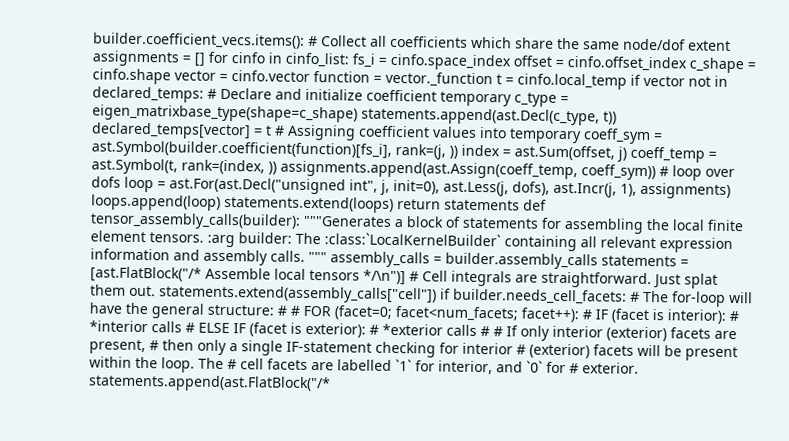builder.coefficient_vecs.items(): # Collect all coefficients which share the same node/dof extent assignments = [] for cinfo in cinfo_list: fs_i = cinfo.space_index offset = cinfo.offset_index c_shape = cinfo.shape vector = cinfo.vector function = vector._function t = cinfo.local_temp if vector not in declared_temps: # Declare and initialize coefficient temporary c_type = eigen_matrixbase_type(shape=c_shape) statements.append(ast.Decl(c_type, t)) declared_temps[vector] = t # Assigning coefficient values into temporary coeff_sym = ast.Symbol(builder.coefficient(function)[fs_i], rank=(j, )) index = ast.Sum(offset, j) coeff_temp = ast.Symbol(t, rank=(index, )) assignments.append(ast.Assign(coeff_temp, coeff_sym)) # loop over dofs loop = ast.For(ast.Decl("unsigned int", j, init=0), ast.Less(j, dofs), ast.Incr(j, 1), assignments) loops.append(loop) statements.extend(loops) return statements def tensor_assembly_calls(builder): """Generates a block of statements for assembling the local finite element tensors. :arg builder: The :class:`LocalKernelBuilder` containing all relevant expression information and assembly calls. """ assembly_calls = builder.assembly_calls statements = [ast.FlatBlock("/* Assemble local tensors */\n")] # Cell integrals are straightforward. Just splat them out. statements.extend(assembly_calls["cell"]) if builder.needs_cell_facets: # The for-loop will have the general structure: # # FOR (facet=0; facet<num_facets; facet++): # IF (facet is interior): # *interior calls # ELSE IF (facet is exterior): # *exterior calls # # If only interior (exterior) facets are present, # then only a single IF-statement checking for interior # (exterior) facets will be present within the loop. The # cell facets are labelled `1` for interior, and `0` for # exterior. statements.append(ast.FlatBlock("/*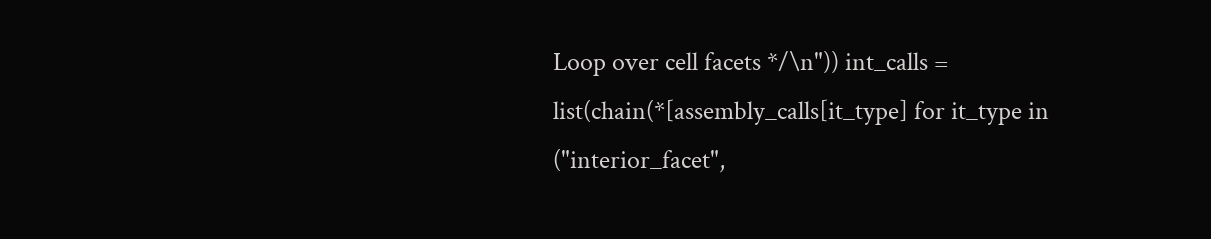Loop over cell facets */\n")) int_calls = list(chain(*[assembly_calls[it_type] for it_type in ("interior_facet",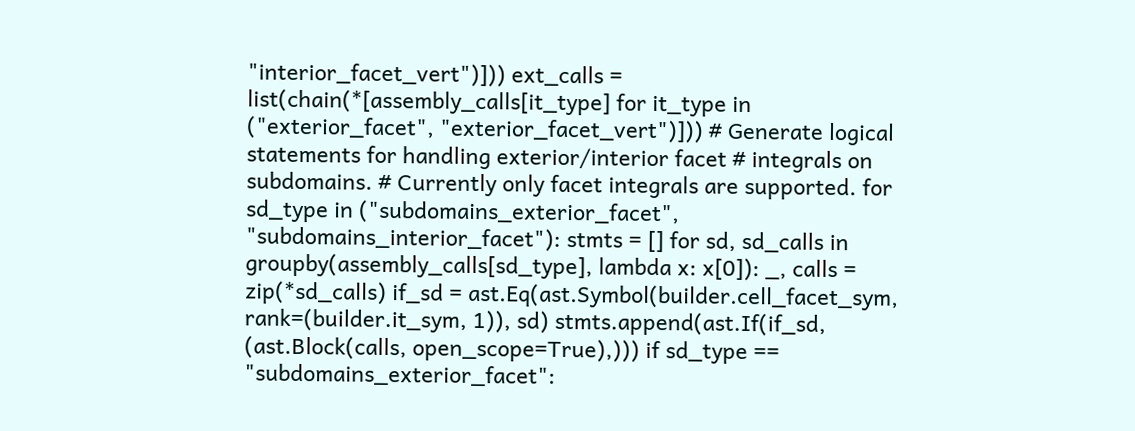"interior_facet_vert")])) ext_calls = list(chain(*[assembly_calls[it_type] for it_type in ("exterior_facet", "exterior_facet_vert")])) # Generate logical statements for handling exterior/interior facet # integrals on subdomains. # Currently only facet integrals are supported. for sd_type in ("subdomains_exterior_facet", "subdomains_interior_facet"): stmts = [] for sd, sd_calls in groupby(assembly_calls[sd_type], lambda x: x[0]): _, calls = zip(*sd_calls) if_sd = ast.Eq(ast.Symbol(builder.cell_facet_sym, rank=(builder.it_sym, 1)), sd) stmts.append(ast.If(if_sd, (ast.Block(calls, open_scope=True),))) if sd_type == "subdomains_exterior_facet":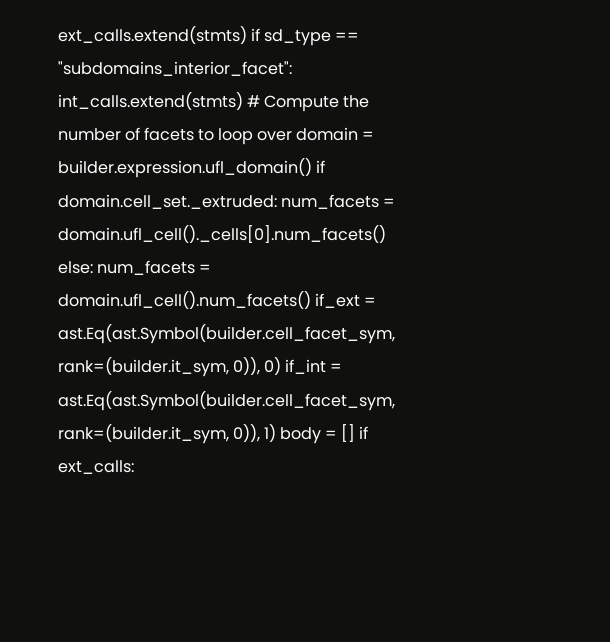ext_calls.extend(stmts) if sd_type == "subdomains_interior_facet": int_calls.extend(stmts) # Compute the number of facets to loop over domain = builder.expression.ufl_domain() if domain.cell_set._extruded: num_facets = domain.ufl_cell()._cells[0].num_facets() else: num_facets = domain.ufl_cell().num_facets() if_ext = ast.Eq(ast.Symbol(builder.cell_facet_sym, rank=(builder.it_sym, 0)), 0) if_int = ast.Eq(ast.Symbol(builder.cell_facet_sym, rank=(builder.it_sym, 0)), 1) body = [] if ext_calls: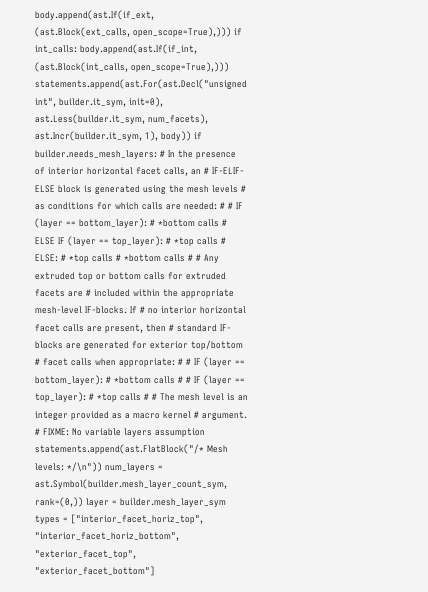body.append(ast.If(if_ext, (ast.Block(ext_calls, open_scope=True),))) if int_calls: body.append(ast.If(if_int, (ast.Block(int_calls, open_scope=True),))) statements.append(ast.For(ast.Decl("unsigned int", builder.it_sym, init=0), ast.Less(builder.it_sym, num_facets), ast.Incr(builder.it_sym, 1), body)) if builder.needs_mesh_layers: # In the presence of interior horizontal facet calls, an # IF-ELIF-ELSE block is generated using the mesh levels # as conditions for which calls are needed: # # IF (layer == bottom_layer): # *bottom calls # ELSE IF (layer == top_layer): # *top calls # ELSE: # *top calls # *bottom calls # # Any extruded top or bottom calls for extruded facets are # included within the appropriate mesh-level IF-blocks. If # no interior horizontal facet calls are present, then # standard IF-blocks are generated for exterior top/bottom # facet calls when appropriate: # # IF (layer == bottom_layer): # *bottom calls # # IF (layer == top_layer): # *top calls # # The mesh level is an integer provided as a macro kernel # argument. # FIXME: No variable layers assumption statements.append(ast.FlatBlock("/* Mesh levels: */\n")) num_layers = ast.Symbol(builder.mesh_layer_count_sym, rank=(0,)) layer = builder.mesh_layer_sym types = ["interior_facet_horiz_top", "interior_facet_horiz_bottom", "exterior_facet_top", "exterior_facet_bottom"]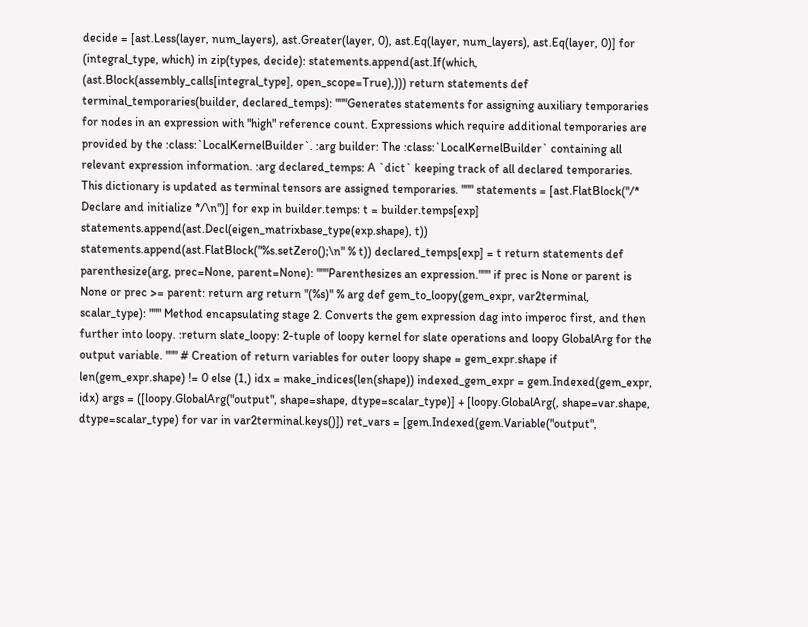decide = [ast.Less(layer, num_layers), ast.Greater(layer, 0), ast.Eq(layer, num_layers), ast.Eq(layer, 0)] for (integral_type, which) in zip(types, decide): statements.append(ast.If(which, (ast.Block(assembly_calls[integral_type], open_scope=True),))) return statements def terminal_temporaries(builder, declared_temps): """Generates statements for assigning auxiliary temporaries for nodes in an expression with "high" reference count. Expressions which require additional temporaries are provided by the :class:`LocalKernelBuilder`. :arg builder: The :class:`LocalKernelBuilder` containing all relevant expression information. :arg declared_temps: A `dict` keeping track of all declared temporaries. This dictionary is updated as terminal tensors are assigned temporaries. """ statements = [ast.FlatBlock("/* Declare and initialize */\n")] for exp in builder.temps: t = builder.temps[exp] statements.append(ast.Decl(eigen_matrixbase_type(exp.shape), t)) statements.append(ast.FlatBlock("%s.setZero();\n" % t)) declared_temps[exp] = t return statements def parenthesize(arg, prec=None, parent=None): """Parenthesizes an expression.""" if prec is None or parent is None or prec >= parent: return arg return "(%s)" % arg def gem_to_loopy(gem_expr, var2terminal, scalar_type): """ Method encapsulating stage 2. Converts the gem expression dag into imperoc first, and then further into loopy. :return slate_loopy: 2-tuple of loopy kernel for slate operations and loopy GlobalArg for the output variable. """ # Creation of return variables for outer loopy shape = gem_expr.shape if len(gem_expr.shape) != 0 else (1,) idx = make_indices(len(shape)) indexed_gem_expr = gem.Indexed(gem_expr, idx) args = ([loopy.GlobalArg("output", shape=shape, dtype=scalar_type)] + [loopy.GlobalArg(, shape=var.shape, dtype=scalar_type) for var in var2terminal.keys()]) ret_vars = [gem.Indexed(gem.Variable("output",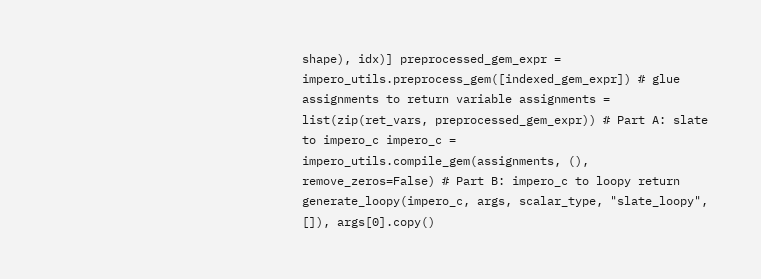shape), idx)] preprocessed_gem_expr = impero_utils.preprocess_gem([indexed_gem_expr]) # glue assignments to return variable assignments = list(zip(ret_vars, preprocessed_gem_expr)) # Part A: slate to impero_c impero_c = impero_utils.compile_gem(assignments, (), remove_zeros=False) # Part B: impero_c to loopy return generate_loopy(impero_c, args, scalar_type, "slate_loopy", []), args[0].copy()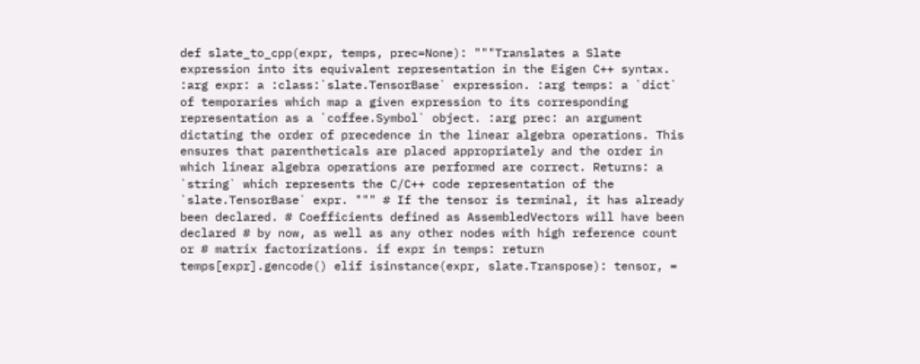def slate_to_cpp(expr, temps, prec=None): """Translates a Slate expression into its equivalent representation in the Eigen C++ syntax. :arg expr: a :class:`slate.TensorBase` expression. :arg temps: a `dict` of temporaries which map a given expression to its corresponding representation as a `coffee.Symbol` object. :arg prec: an argument dictating the order of precedence in the linear algebra operations. This ensures that parentheticals are placed appropriately and the order in which linear algebra operations are performed are correct. Returns: a `string` which represents the C/C++ code representation of the `slate.TensorBase` expr. """ # If the tensor is terminal, it has already been declared. # Coefficients defined as AssembledVectors will have been declared # by now, as well as any other nodes with high reference count or # matrix factorizations. if expr in temps: return temps[expr].gencode() elif isinstance(expr, slate.Transpose): tensor, =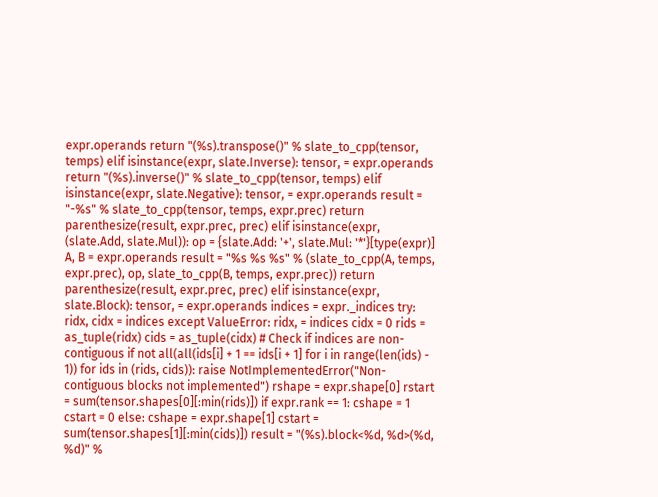expr.operands return "(%s).transpose()" % slate_to_cpp(tensor, temps) elif isinstance(expr, slate.Inverse): tensor, = expr.operands return "(%s).inverse()" % slate_to_cpp(tensor, temps) elif isinstance(expr, slate.Negative): tensor, = expr.operands result = "-%s" % slate_to_cpp(tensor, temps, expr.prec) return parenthesize(result, expr.prec, prec) elif isinstance(expr, (slate.Add, slate.Mul)): op = {slate.Add: '+', slate.Mul: '*'}[type(expr)] A, B = expr.operands result = "%s %s %s" % (slate_to_cpp(A, temps, expr.prec), op, slate_to_cpp(B, temps, expr.prec)) return parenthesize(result, expr.prec, prec) elif isinstance(expr, slate.Block): tensor, = expr.operands indices = expr._indices try: ridx, cidx = indices except ValueError: ridx, = indices cidx = 0 rids = as_tuple(ridx) cids = as_tuple(cidx) # Check if indices are non-contiguous if not all(all(ids[i] + 1 == ids[i + 1] for i in range(len(ids) - 1)) for ids in (rids, cids)): raise NotImplementedError("Non-contiguous blocks not implemented") rshape = expr.shape[0] rstart = sum(tensor.shapes[0][:min(rids)]) if expr.rank == 1: cshape = 1 cstart = 0 else: cshape = expr.shape[1] cstart = sum(tensor.shapes[1][:min(cids)]) result = "(%s).block<%d, %d>(%d, %d)" %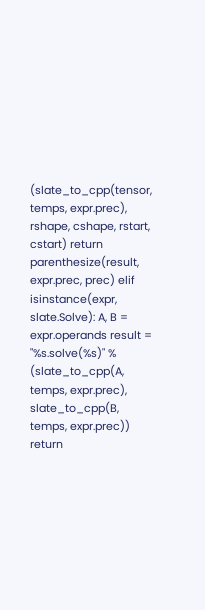(slate_to_cpp(tensor, temps, expr.prec), rshape, cshape, rstart, cstart) return parenthesize(result, expr.prec, prec) elif isinstance(expr, slate.Solve): A, B = expr.operands result = "%s.solve(%s)" % (slate_to_cpp(A, temps, expr.prec), slate_to_cpp(B, temps, expr.prec)) return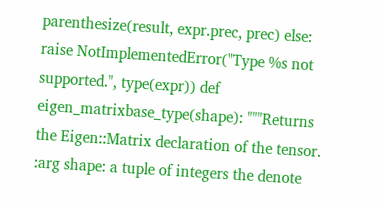parenthesize(result, expr.prec, prec) else: raise NotImplementedError("Type %s not supported.", type(expr)) def eigen_matrixbase_type(shape): """Returns the Eigen::Matrix declaration of the tensor. :arg shape: a tuple of integers the denote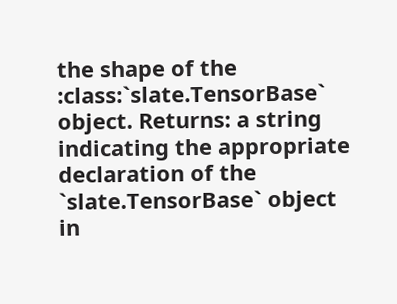the shape of the :class:`slate.TensorBase` object. Returns: a string indicating the appropriate declaration of the `slate.TensorBase` object in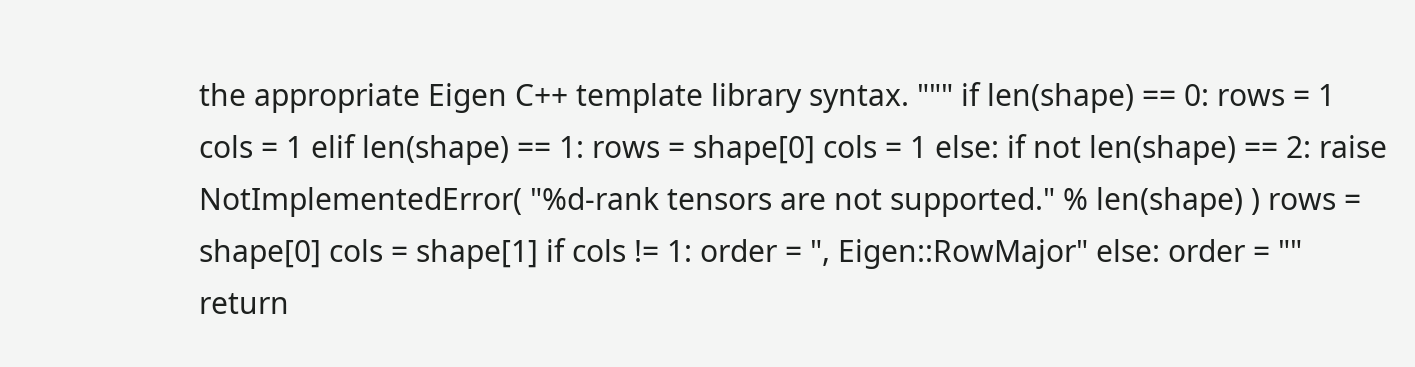the appropriate Eigen C++ template library syntax. """ if len(shape) == 0: rows = 1 cols = 1 elif len(shape) == 1: rows = shape[0] cols = 1 else: if not len(shape) == 2: raise NotImplementedError( "%d-rank tensors are not supported." % len(shape) ) rows = shape[0] cols = shape[1] if cols != 1: order = ", Eigen::RowMajor" else: order = "" return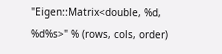"Eigen::Matrix<double, %d, %d%s>" % (rows, cols, order)